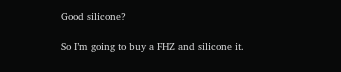Good silicone?

So I’m going to buy a FHZ and silicone it.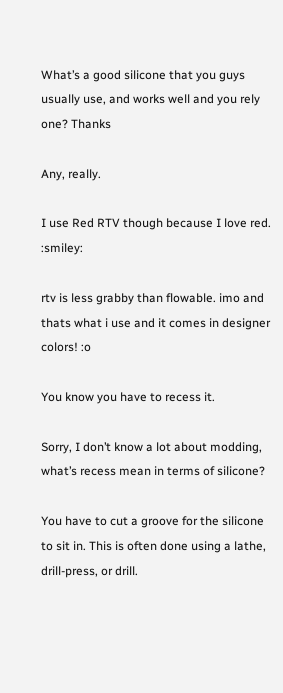What’s a good silicone that you guys usually use, and works well and you rely one? Thanks

Any, really.

I use Red RTV though because I love red. :smiley:

rtv is less grabby than flowable. imo and thats what i use and it comes in designer colors! :o

You know you have to recess it.

Sorry, I don’t know a lot about modding, what’s recess mean in terms of silicone?

You have to cut a groove for the silicone to sit in. This is often done using a lathe, drill-press, or drill.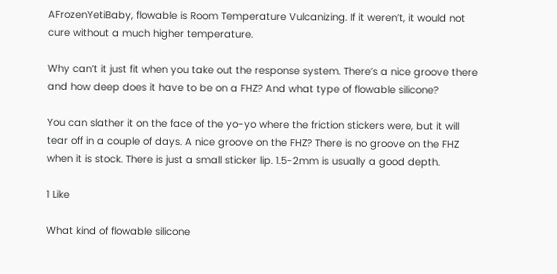AFrozenYetiBaby, flowable is Room Temperature Vulcanizing. If it weren’t, it would not cure without a much higher temperature.

Why can’t it just fit when you take out the response system. There’s a nice groove there and how deep does it have to be on a FHZ? And what type of flowable silicone?

You can slather it on the face of the yo-yo where the friction stickers were, but it will tear off in a couple of days. A nice groove on the FHZ? There is no groove on the FHZ when it is stock. There is just a small sticker lip. 1.5-2mm is usually a good depth.

1 Like

What kind of flowable silicone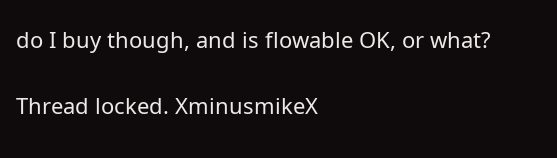do I buy though, and is flowable OK, or what?

Thread locked. XminusmikeX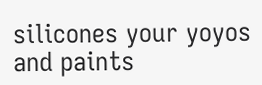silicones your yoyos and paints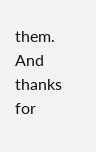them. And thanks for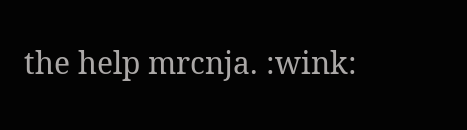the help mrcnja. :wink: